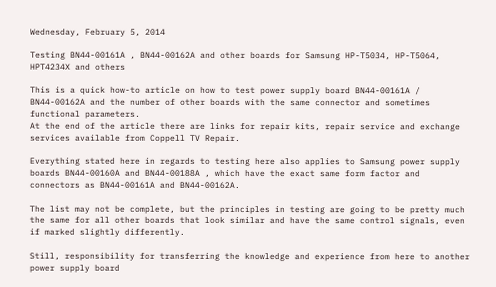Wednesday, February 5, 2014

Testing BN44-00161A , BN44-00162A and other boards for Samsung HP-T5034, HP-T5064, HPT4234X and others

This is a quick how-to article on how to test power supply board BN44-00161A / BN44-00162A and the number of other boards with the same connector and sometimes functional parameters.
At the end of the article there are links for repair kits, repair service and exchange services available from Coppell TV Repair.

Everything stated here in regards to testing here also applies to Samsung power supply boards BN44-00160A and BN44-00188A , which have the exact same form factor and connectors as BN44-00161A and BN44-00162A.

The list may not be complete, but the principles in testing are going to be pretty much the same for all other boards that look similar and have the same control signals, even if marked slightly differently.

Still, responsibility for transferring the knowledge and experience from here to another power supply board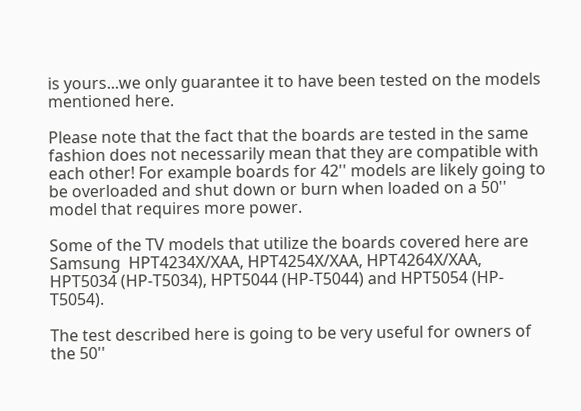is yours...we only guarantee it to have been tested on the models mentioned here.

Please note that the fact that the boards are tested in the same fashion does not necessarily mean that they are compatible with each other! For example boards for 42'' models are likely going to be overloaded and shut down or burn when loaded on a 50'' model that requires more power.

Some of the TV models that utilize the boards covered here are Samsung  HPT4234X/XAA, HPT4254X/XAA, HPT4264X/XAA, HPT5034 (HP-T5034), HPT5044 (HP-T5044) and HPT5054 (HP-T5054).

The test described here is going to be very useful for owners of the 50''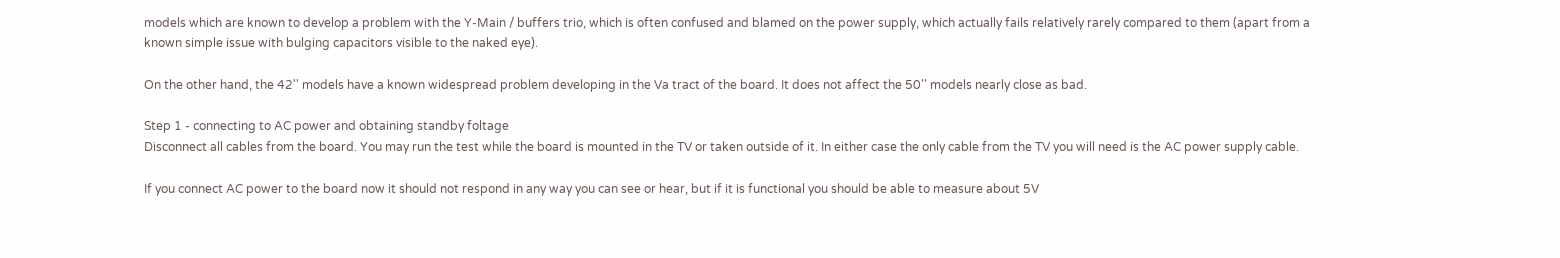models which are known to develop a problem with the Y-Main / buffers trio, which is often confused and blamed on the power supply, which actually fails relatively rarely compared to them (apart from a known simple issue with bulging capacitors visible to the naked eye).

On the other hand, the 42'' models have a known widespread problem developing in the Va tract of the board. It does not affect the 50'' models nearly close as bad.

Step 1 - connecting to AC power and obtaining standby foltage
Disconnect all cables from the board. You may run the test while the board is mounted in the TV or taken outside of it. In either case the only cable from the TV you will need is the AC power supply cable.

If you connect AC power to the board now it should not respond in any way you can see or hear, but if it is functional you should be able to measure about 5V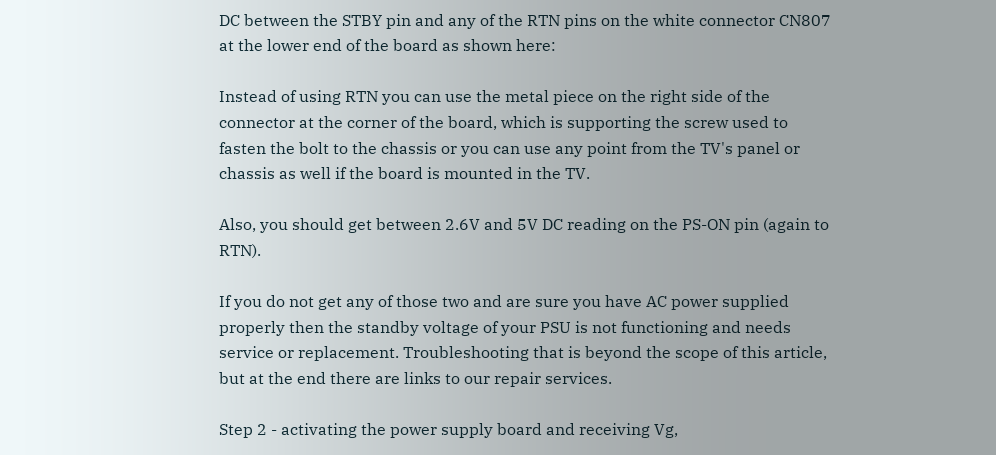DC between the STBY pin and any of the RTN pins on the white connector CN807 at the lower end of the board as shown here:

Instead of using RTN you can use the metal piece on the right side of the connector at the corner of the board, which is supporting the screw used to fasten the bolt to the chassis or you can use any point from the TV's panel or chassis as well if the board is mounted in the TV.

Also, you should get between 2.6V and 5V DC reading on the PS-ON pin (again to RTN).

If you do not get any of those two and are sure you have AC power supplied properly then the standby voltage of your PSU is not functioning and needs service or replacement. Troubleshooting that is beyond the scope of this article, but at the end there are links to our repair services.

Step 2 - activating the power supply board and receiving Vg,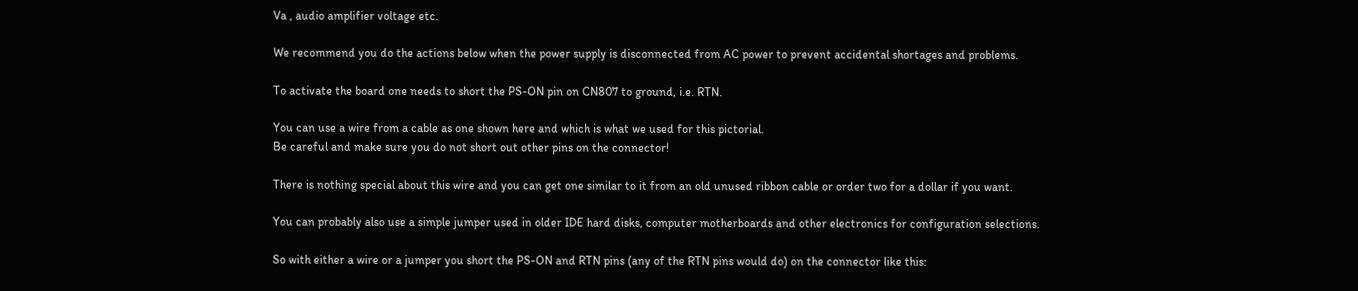Va , audio amplifier voltage etc.

We recommend you do the actions below when the power supply is disconnected from AC power to prevent accidental shortages and problems.

To activate the board one needs to short the PS-ON pin on CN807 to ground, i.e. RTN.

You can use a wire from a cable as one shown here and which is what we used for this pictorial.
Be careful and make sure you do not short out other pins on the connector!

There is nothing special about this wire and you can get one similar to it from an old unused ribbon cable or order two for a dollar if you want.

You can probably also use a simple jumper used in older IDE hard disks, computer motherboards and other electronics for configuration selections.

So with either a wire or a jumper you short the PS-ON and RTN pins (any of the RTN pins would do) on the connector like this: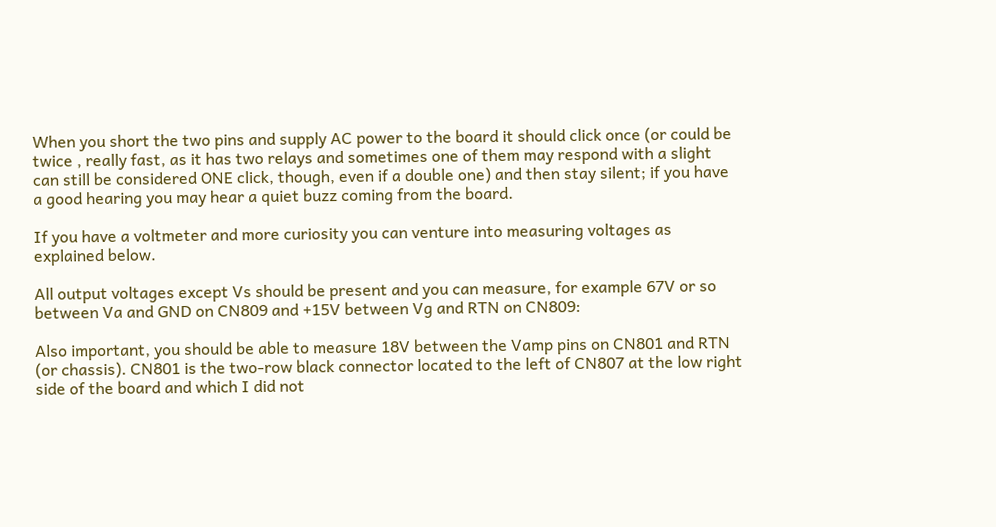When you short the two pins and supply AC power to the board it should click once (or could be twice , really fast, as it has two relays and sometimes one of them may respond with a slight can still be considered ONE click, though, even if a double one) and then stay silent; if you have a good hearing you may hear a quiet buzz coming from the board.

If you have a voltmeter and more curiosity you can venture into measuring voltages as explained below.

All output voltages except Vs should be present and you can measure, for example 67V or so between Va and GND on CN809 and +15V between Vg and RTN on CN809:

Also important, you should be able to measure 18V between the Vamp pins on CN801 and RTN (or chassis). CN801 is the two-row black connector located to the left of CN807 at the low right side of the board and which I did not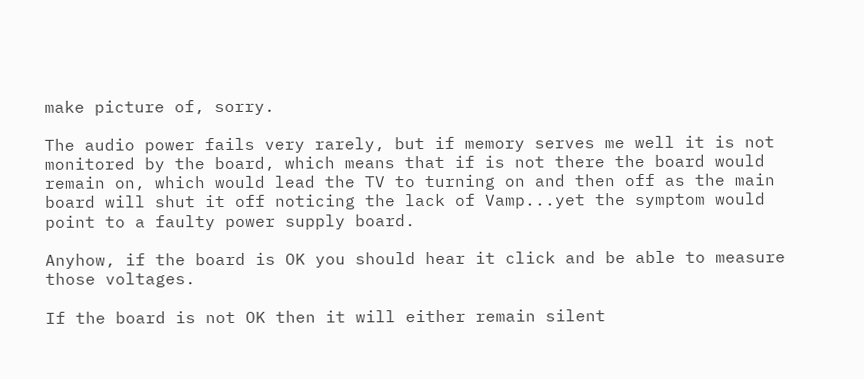make picture of, sorry.

The audio power fails very rarely, but if memory serves me well it is not monitored by the board, which means that if is not there the board would remain on, which would lead the TV to turning on and then off as the main board will shut it off noticing the lack of Vamp...yet the symptom would point to a faulty power supply board.

Anyhow, if the board is OK you should hear it click and be able to measure those voltages.

If the board is not OK then it will either remain silent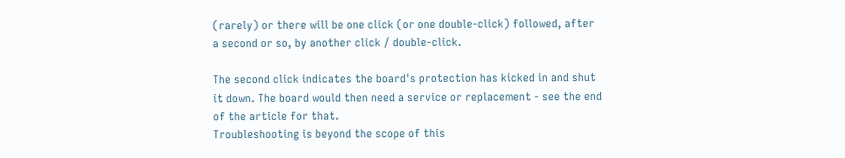(rarely) or there will be one click (or one double-click) followed, after a second or so, by another click / double-click.

The second click indicates the board's protection has kicked in and shut it down. The board would then need a service or replacement - see the end of the article for that.
Troubleshooting is beyond the scope of this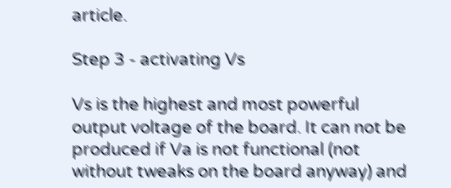article.

Step 3 - activating Vs

Vs is the highest and most powerful output voltage of the board. It can not be produced if Va is not functional (not without tweaks on the board anyway) and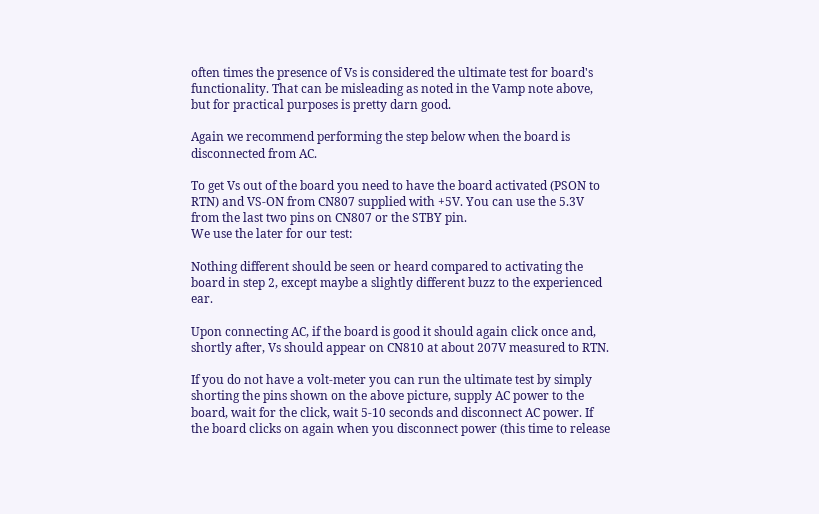often times the presence of Vs is considered the ultimate test for board's functionality. That can be misleading as noted in the Vamp note above, but for practical purposes is pretty darn good.

Again we recommend performing the step below when the board is disconnected from AC.

To get Vs out of the board you need to have the board activated (PSON to RTN) and VS-ON from CN807 supplied with +5V. You can use the 5.3V from the last two pins on CN807 or the STBY pin.
We use the later for our test:

Nothing different should be seen or heard compared to activating the board in step 2, except maybe a slightly different buzz to the experienced ear.

Upon connecting AC, if the board is good it should again click once and, shortly after, Vs should appear on CN810 at about 207V measured to RTN.

If you do not have a volt-meter you can run the ultimate test by simply shorting the pins shown on the above picture, supply AC power to the board, wait for the click, wait 5-10 seconds and disconnect AC power. If the board clicks on again when you disconnect power (this time to release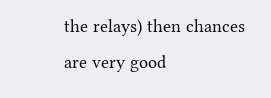the relays) then chances are very good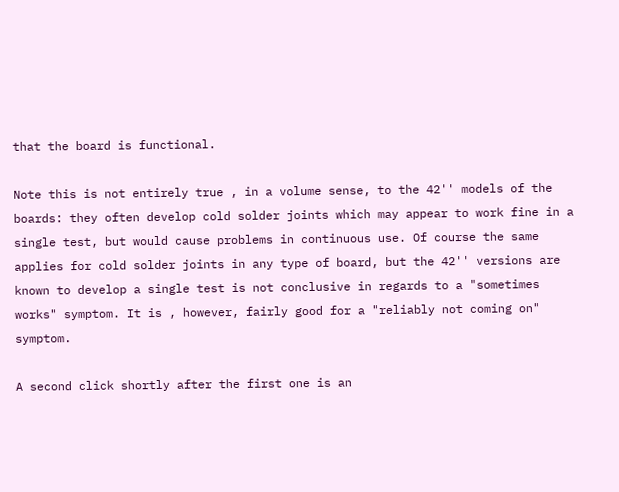that the board is functional.

Note this is not entirely true , in a volume sense, to the 42'' models of the boards: they often develop cold solder joints which may appear to work fine in a single test, but would cause problems in continuous use. Of course the same applies for cold solder joints in any type of board, but the 42'' versions are known to develop a single test is not conclusive in regards to a "sometimes works" symptom. It is , however, fairly good for a "reliably not coming on" symptom.

A second click shortly after the first one is an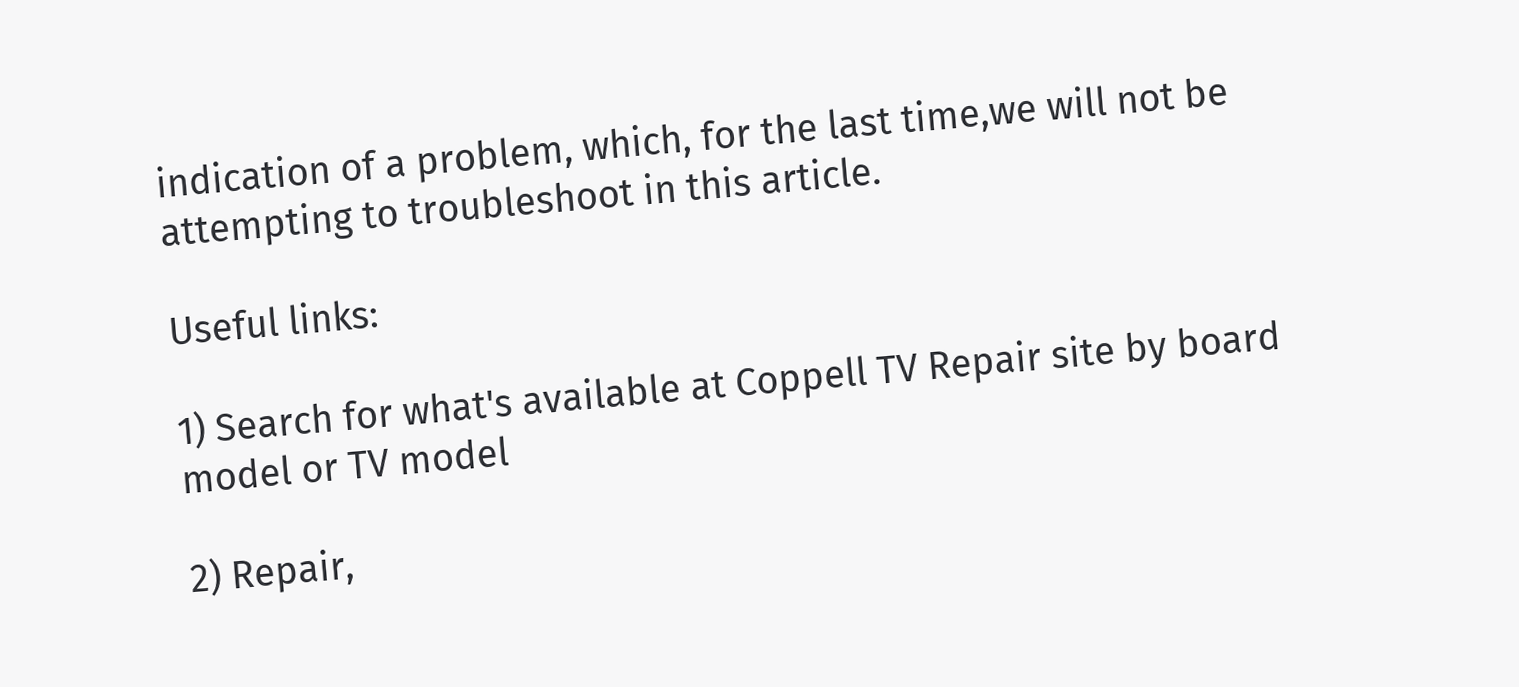indication of a problem, which, for the last time,we will not be attempting to troubleshoot in this article.

Useful links:

1) Search for what's available at Coppell TV Repair site by board model or TV model

2) Repair,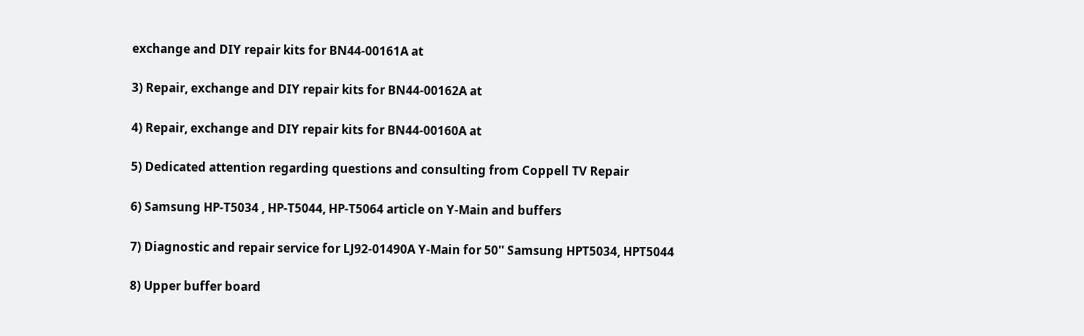exchange and DIY repair kits for BN44-00161A at

3) Repair, exchange and DIY repair kits for BN44-00162A at

4) Repair, exchange and DIY repair kits for BN44-00160A at

5) Dedicated attention regarding questions and consulting from Coppell TV Repair

6) Samsung HP-T5034 , HP-T5044, HP-T5064 article on Y-Main and buffers

7) Diagnostic and repair service for LJ92-01490A Y-Main for 50'' Samsung HPT5034, HPT5044

8) Upper buffer board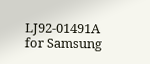LJ92-01491A for Samsung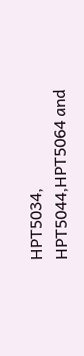HPT5034, HPT5044,HPT5064 and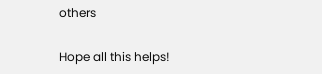others

Hope all this helps!